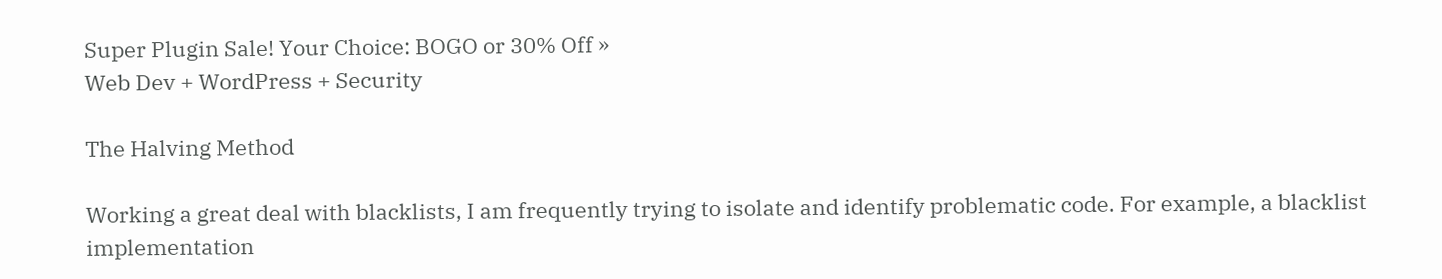Super Plugin Sale! Your Choice: BOGO or 30% Off »
Web Dev + WordPress + Security

The Halving Method

Working a great deal with blacklists, I am frequently trying to isolate and identify problematic code. For example, a blacklist implementation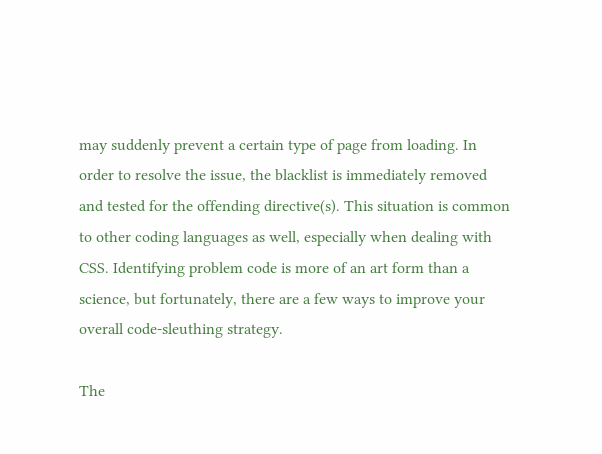may suddenly prevent a certain type of page from loading. In order to resolve the issue, the blacklist is immediately removed and tested for the offending directive(s). This situation is common to other coding languages as well, especially when dealing with CSS. Identifying problem code is more of an art form than a science, but fortunately, there are a few ways to improve your overall code-sleuthing strategy.

The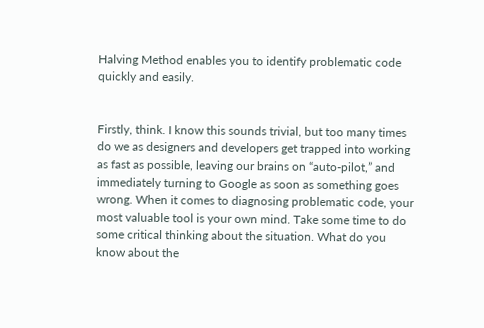Halving Method enables you to identify problematic code quickly and easily.


Firstly, think. I know this sounds trivial, but too many times do we as designers and developers get trapped into working as fast as possible, leaving our brains on “auto-pilot,” and immediately turning to Google as soon as something goes wrong. When it comes to diagnosing problematic code, your most valuable tool is your own mind. Take some time to do some critical thinking about the situation. What do you know about the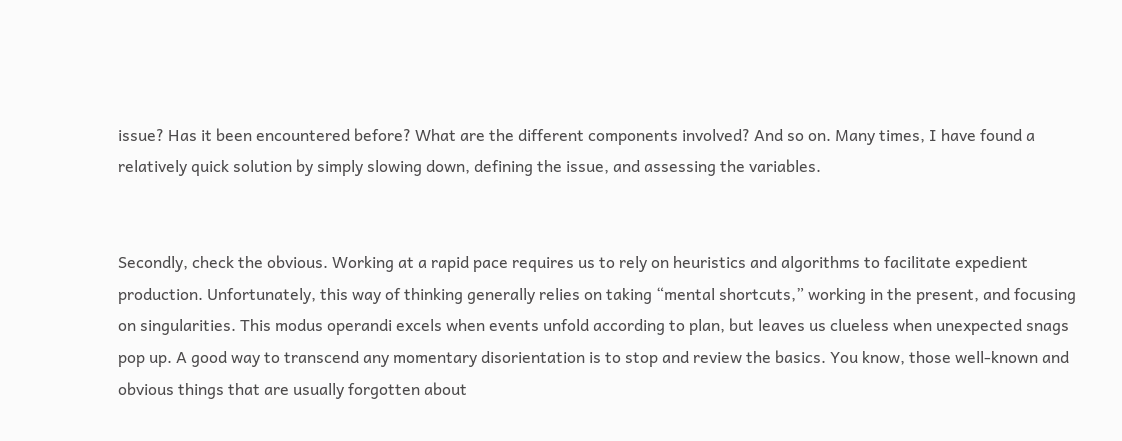issue? Has it been encountered before? What are the different components involved? And so on. Many times, I have found a relatively quick solution by simply slowing down, defining the issue, and assessing the variables.


Secondly, check the obvious. Working at a rapid pace requires us to rely on heuristics and algorithms to facilitate expedient production. Unfortunately, this way of thinking generally relies on taking “mental shortcuts,” working in the present, and focusing on singularities. This modus operandi excels when events unfold according to plan, but leaves us clueless when unexpected snags pop up. A good way to transcend any momentary disorientation is to stop and review the basics. You know, those well-known and obvious things that are usually forgotten about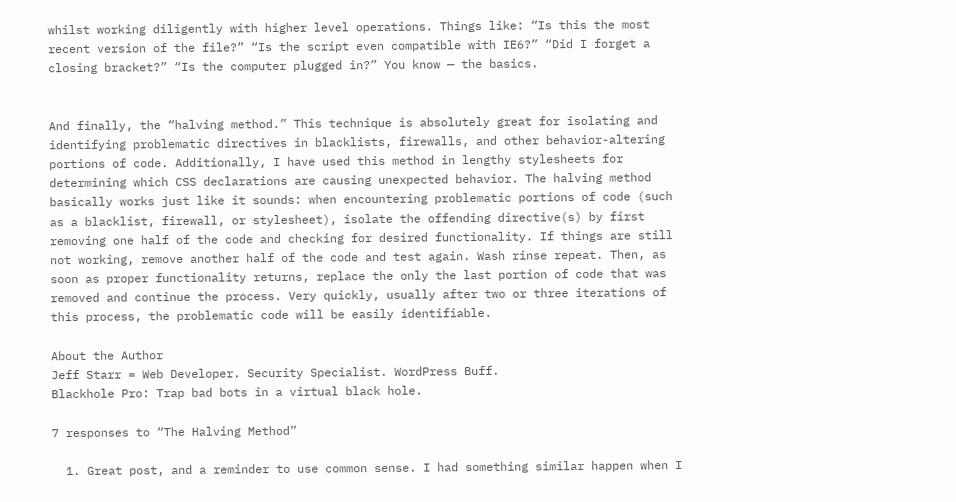whilst working diligently with higher level operations. Things like: “Is this the most recent version of the file?” “Is the script even compatible with IE6?” “Did I forget a closing bracket?” “Is the computer plugged in?” You know — the basics.


And finally, the “halving method.” This technique is absolutely great for isolating and identifying problematic directives in blacklists, firewalls, and other behavior-altering portions of code. Additionally, I have used this method in lengthy stylesheets for determining which CSS declarations are causing unexpected behavior. The halving method basically works just like it sounds: when encountering problematic portions of code (such as a blacklist, firewall, or stylesheet), isolate the offending directive(s) by first removing one half of the code and checking for desired functionality. If things are still not working, remove another half of the code and test again. Wash rinse repeat. Then, as soon as proper functionality returns, replace the only the last portion of code that was removed and continue the process. Very quickly, usually after two or three iterations of this process, the problematic code will be easily identifiable.

About the Author
Jeff Starr = Web Developer. Security Specialist. WordPress Buff.
Blackhole Pro: Trap bad bots in a virtual black hole.

7 responses to “The Halving Method”

  1. Great post, and a reminder to use common sense. I had something similar happen when I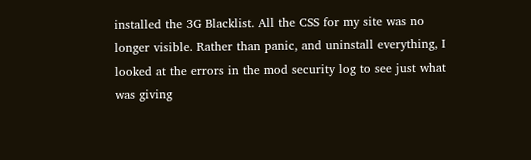installed the 3G Blacklist. All the CSS for my site was no longer visible. Rather than panic, and uninstall everything, I looked at the errors in the mod security log to see just what was giving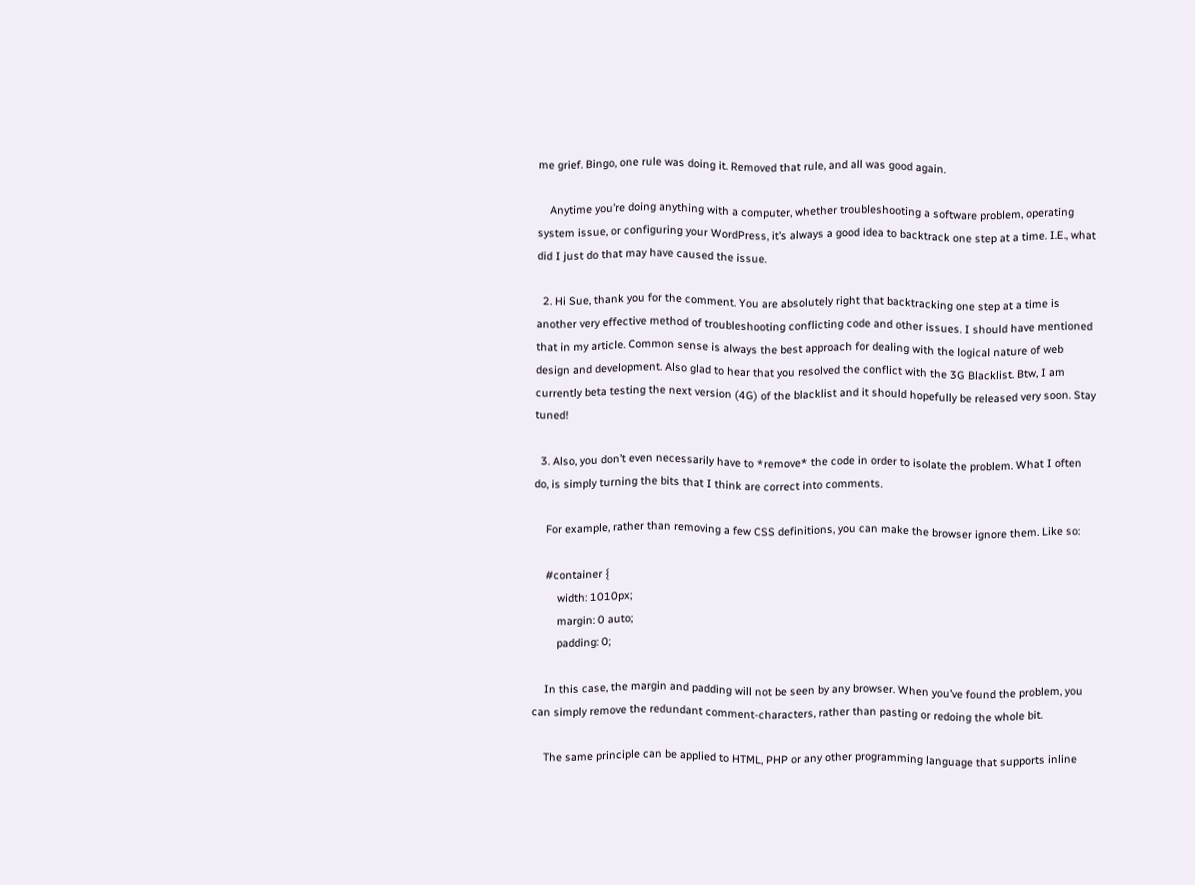me grief. Bingo, one rule was doing it. Removed that rule, and all was good again.

    Anytime you’re doing anything with a computer, whether troubleshooting a software problem, operating system issue, or configuring your WordPress, it’s always a good idea to backtrack one step at a time. I.E., what did I just do that may have caused the issue.

  2. Hi Sue, thank you for the comment. You are absolutely right that backtracking one step at a time is another very effective method of troubleshooting conflicting code and other issues. I should have mentioned that in my article. Common sense is always the best approach for dealing with the logical nature of web design and development. Also glad to hear that you resolved the conflict with the 3G Blacklist. Btw, I am currently beta testing the next version (4G) of the blacklist and it should hopefully be released very soon. Stay tuned!

  3. Also, you don’t even necessarily have to *remove* the code in order to isolate the problem. What I often do, is simply turning the bits that I think are correct into comments.

    For example, rather than removing a few CSS definitions, you can make the browser ignore them. Like so:

    #container {
        width: 1010px;
        margin: 0 auto;
        padding: 0;

    In this case, the margin and padding will not be seen by any browser. When you’ve found the problem, you can simply remove the redundant comment-characters, rather than pasting or redoing the whole bit.

    The same principle can be applied to HTML, PHP or any other programming language that supports inline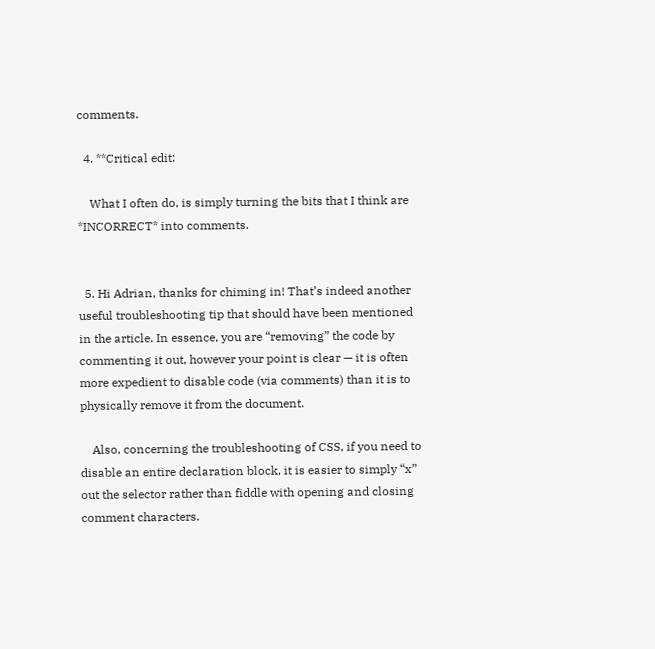comments.

  4. **Critical edit:

    What I often do, is simply turning the bits that I think are *INCORRECT* into comments.


  5. Hi Adrian, thanks for chiming in! That’s indeed another useful troubleshooting tip that should have been mentioned in the article. In essence, you are “removing” the code by commenting it out, however your point is clear — it is often more expedient to disable code (via comments) than it is to physically remove it from the document.

    Also, concerning the troubleshooting of CSS, if you need to disable an entire declaration block, it is easier to simply “x” out the selector rather than fiddle with opening and closing comment characters.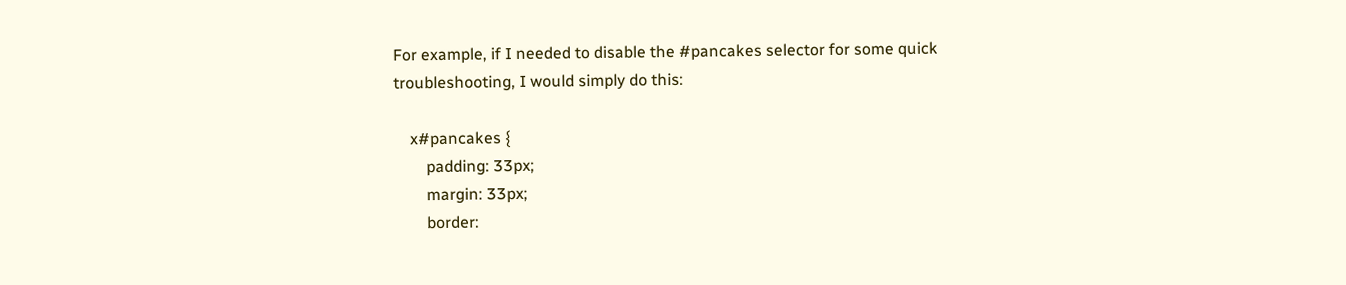For example, if I needed to disable the #pancakes selector for some quick troubleshooting, I would simply do this:

    x#pancakes {
        padding: 33px;
        margin: 33px;
        border: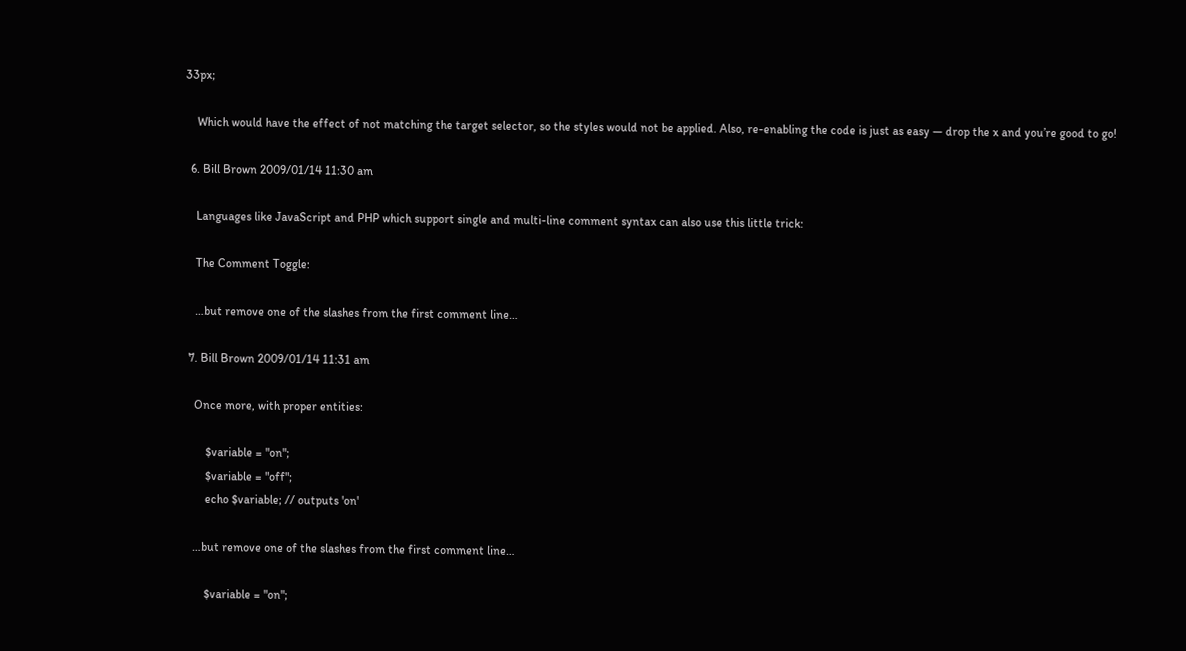33px;

    Which would have the effect of not matching the target selector, so the styles would not be applied. Also, re-enabling the code is just as easy — drop the x and you’re good to go!

  6. Bill Brown 2009/01/14 11:30 am

    Languages like JavaScript and PHP which support single and multi-line comment syntax can also use this little trick:

    The Comment Toggle:

    …but remove one of the slashes from the first comment line…

  7. Bill Brown 2009/01/14 11:31 am

    Once more, with proper entities:

        $variable = "on";
        $variable = "off";
        echo $variable; // outputs 'on'

    …but remove one of the slashes from the first comment line…

        $variable = "on";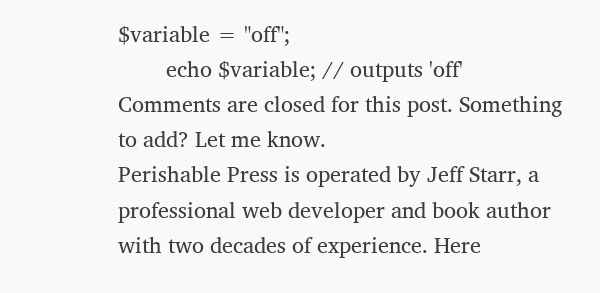$variable = "off";
        echo $variable; // outputs 'off'
Comments are closed for this post. Something to add? Let me know.
Perishable Press is operated by Jeff Starr, a professional web developer and book author with two decades of experience. Here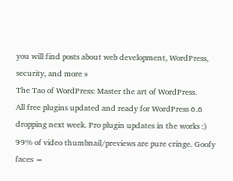you will find posts about web development, WordPress, security, and more »
The Tao of WordPress: Master the art of WordPress.
All free plugins updated and ready for WordPress 6.6 dropping next week. Pro plugin updates in the works :)
99% of video thumbnail/previews are pure cringe. Goofy faces =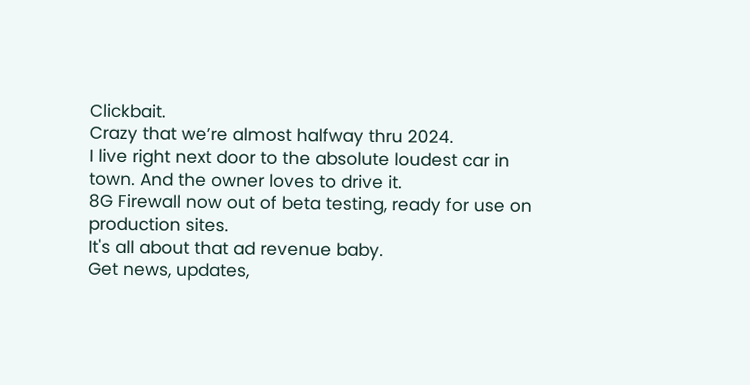Clickbait.
Crazy that we’re almost halfway thru 2024.
I live right next door to the absolute loudest car in town. And the owner loves to drive it.
8G Firewall now out of beta testing, ready for use on production sites.
It's all about that ad revenue baby.
Get news, updates,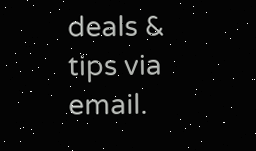deals & tips via email.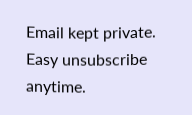Email kept private. Easy unsubscribe anytime.